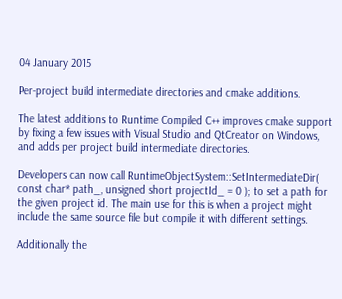04 January 2015

Per-project build intermediate directories and cmake additions.

The latest additions to Runtime Compiled C++ improves cmake support by fixing a few issues with Visual Studio and QtCreator on Windows, and adds per project build intermediate directories.

Developers can now call RuntimeObjectSystem::SetIntermediateDir( const char* path_, unsigned short projectId_ = 0 ); to set a path for the given project id. The main use for this is when a project might include the same source file but compile it with different settings.

Additionally the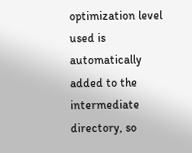optimization level used is automatically added to the intermediate directory, so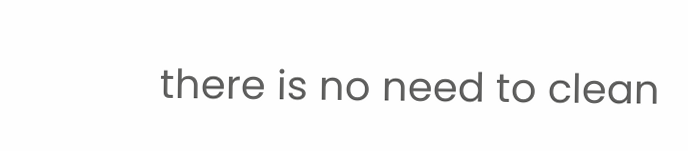there is no need to clean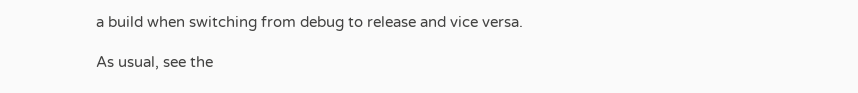a build when switching from debug to release and vice versa.

As usual, see the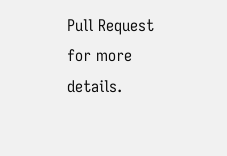Pull Request for more details.